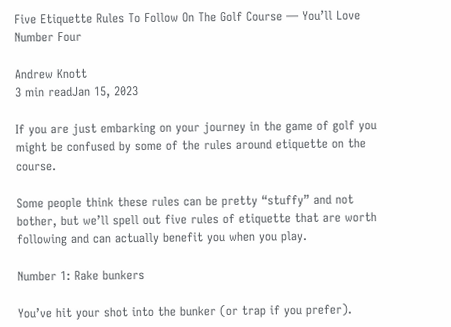Five Etiquette Rules To Follow On The Golf Course — You’ll Love Number Four

Andrew Knott
3 min readJan 15, 2023

If you are just embarking on your journey in the game of golf you might be confused by some of the rules around etiquette on the course.

Some people think these rules can be pretty “stuffy” and not bother, but we’ll spell out five rules of etiquette that are worth following and can actually benefit you when you play.

Number 1: Rake bunkers

You’ve hit your shot into the bunker (or trap if you prefer).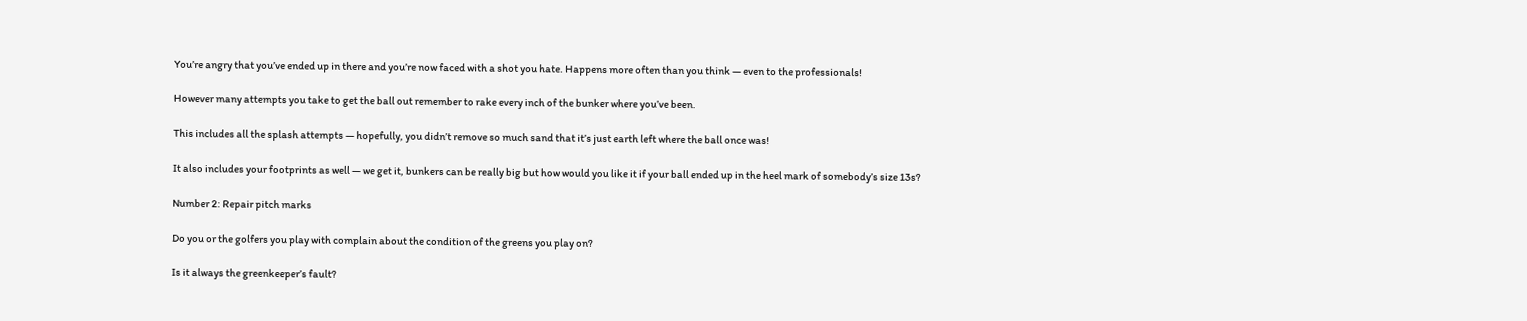You’re angry that you’ve ended up in there and you’re now faced with a shot you hate. Happens more often than you think — even to the professionals!

However many attempts you take to get the ball out remember to rake every inch of the bunker where you’ve been.

This includes all the splash attempts — hopefully, you didn’t remove so much sand that it’s just earth left where the ball once was!

It also includes your footprints as well — we get it, bunkers can be really big but how would you like it if your ball ended up in the heel mark of somebody’s size 13s?

Number 2: Repair pitch marks

Do you or the golfers you play with complain about the condition of the greens you play on?

Is it always the greenkeeper’s fault?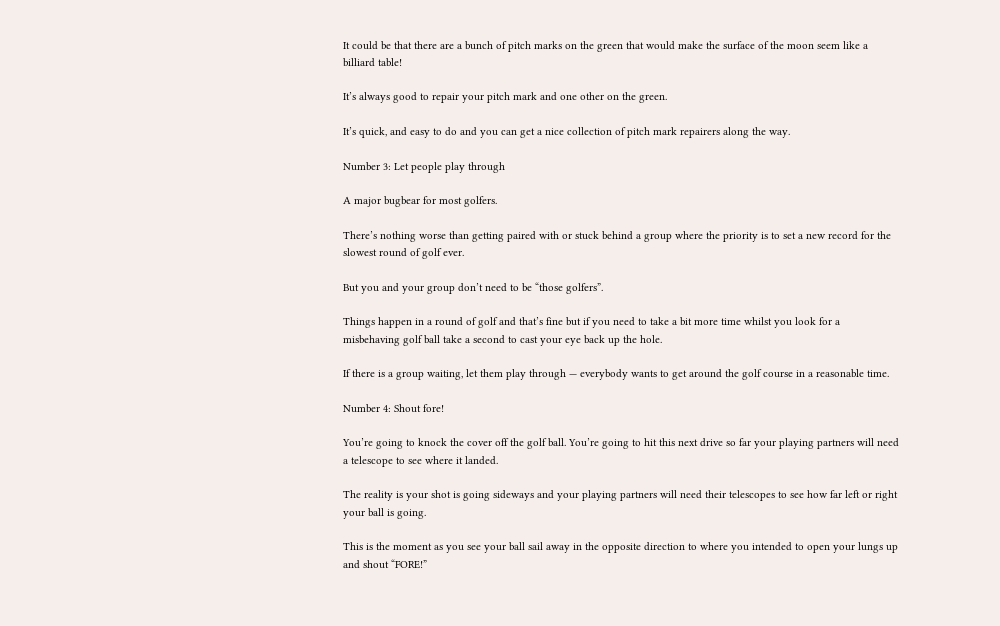It could be that there are a bunch of pitch marks on the green that would make the surface of the moon seem like a billiard table!

It’s always good to repair your pitch mark and one other on the green.

It’s quick, and easy to do and you can get a nice collection of pitch mark repairers along the way.

Number 3: Let people play through

A major bugbear for most golfers.

There’s nothing worse than getting paired with or stuck behind a group where the priority is to set a new record for the slowest round of golf ever.

But you and your group don’t need to be “those golfers”.

Things happen in a round of golf and that’s fine but if you need to take a bit more time whilst you look for a misbehaving golf ball take a second to cast your eye back up the hole.

If there is a group waiting, let them play through — everybody wants to get around the golf course in a reasonable time.

Number 4: Shout fore!

You’re going to knock the cover off the golf ball. You’re going to hit this next drive so far your playing partners will need a telescope to see where it landed.

The reality is your shot is going sideways and your playing partners will need their telescopes to see how far left or right your ball is going.

This is the moment as you see your ball sail away in the opposite direction to where you intended to open your lungs up and shout “FORE!”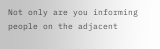Not only are you informing people on the adjacent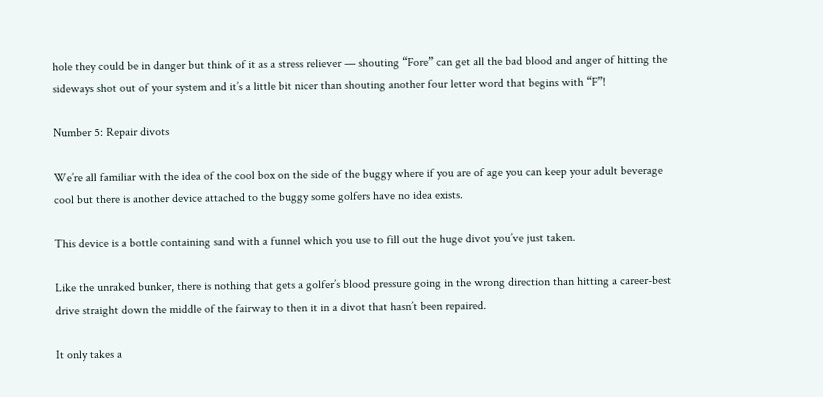hole they could be in danger but think of it as a stress reliever — shouting “Fore” can get all the bad blood and anger of hitting the sideways shot out of your system and it’s a little bit nicer than shouting another four letter word that begins with “F”!

Number 5: Repair divots

We’re all familiar with the idea of the cool box on the side of the buggy where if you are of age you can keep your adult beverage cool but there is another device attached to the buggy some golfers have no idea exists.

This device is a bottle containing sand with a funnel which you use to fill out the huge divot you’ve just taken.

Like the unraked bunker, there is nothing that gets a golfer’s blood pressure going in the wrong direction than hitting a career-best drive straight down the middle of the fairway to then it in a divot that hasn’t been repaired.

It only takes a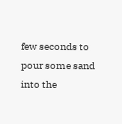few seconds to pour some sand into the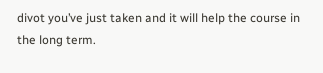divot you’ve just taken and it will help the course in the long term.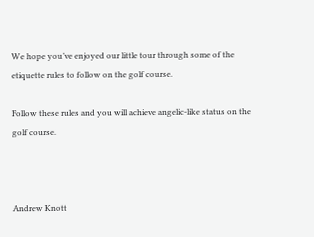We hope you’ve enjoyed our little tour through some of the etiquette rules to follow on the golf course.

Follow these rules and you will achieve angelic-like status on the golf course.



Andrew Knott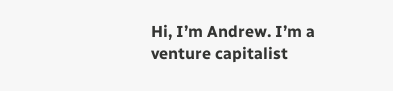Hi, I’m Andrew. I’m a venture capitalist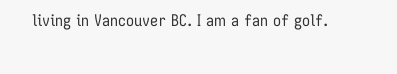living in Vancouver BC. I am a fan of golf.